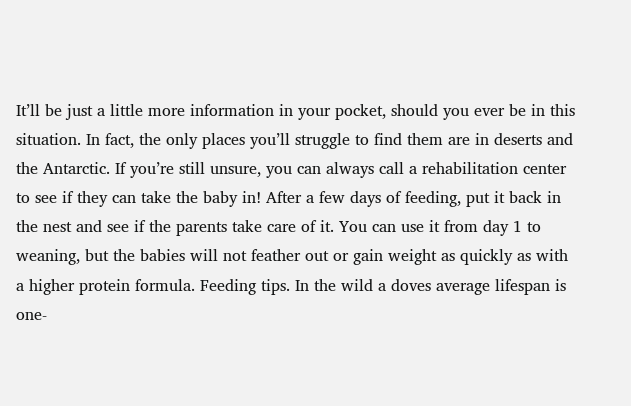It’ll be just a little more information in your pocket, should you ever be in this situation. In fact, the only places you’ll struggle to find them are in deserts and the Antarctic. If you’re still unsure, you can always call a rehabilitation center to see if they can take the baby in! After a few days of feeding, put it back in the nest and see if the parents take care of it. You can use it from day 1 to weaning, but the babies will not feather out or gain weight as quickly as with a higher protein formula. Feeding tips. In the wild a doves average lifespan is one-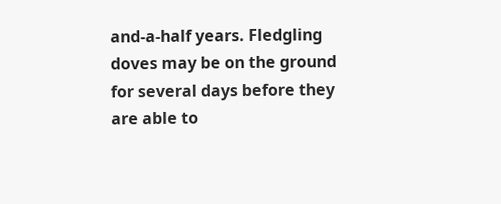and-a-half years. Fledgling doves may be on the ground for several days before they are able to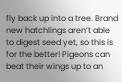fly back up into a tree. Brand new hatchlings aren’t able to digest seed yet, so this is for the better! Pigeons can beat their wings up to an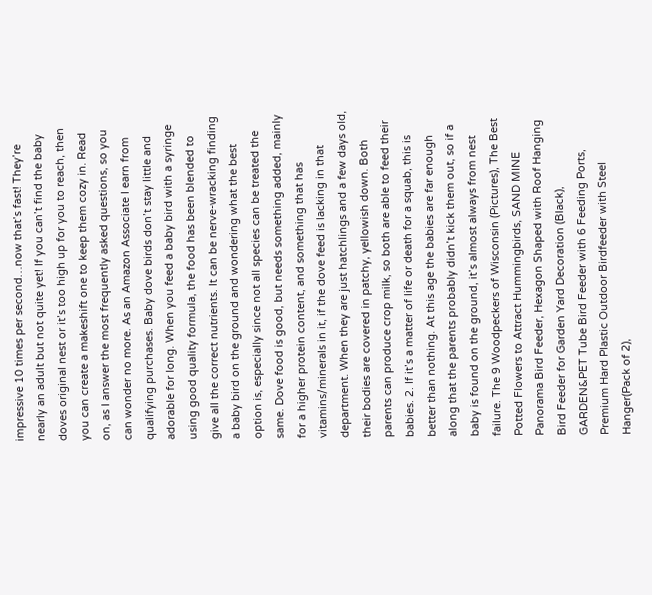impressive 10 times per second…now that’s fast! They’re nearly an adult but not quite yet! If you can’t find the baby doves original nest or it’s too high up for you to reach, then you can create a makeshift one to keep them cozy in. Read on, as I answer the most frequently asked questions, so you can wonder no more. As an Amazon Associate I earn from qualifying purchases. Baby dove birds don’t stay little and adorable for long. When you feed a baby bird with a syringe using good quality formula, the food has been blended to give all the correct nutrients. It can be nerve-wracking finding a baby bird on the ground and wondering what the best option is, especially since not all species can be treated the same. Dove food is good, but needs something added, mainly for a higher protein content, and something that has vitamins/minerals in it, if the dove feed is lacking in that department. When they are just hatchlings and a few days old, their bodies are covered in patchy, yellowish down. Both parents can produce crop milk, so both are able to feed their babies. 2. If it’s a matter of life or death for a squab, this is better than nothing. At this age the babies are far enough along that the parents probably didn’t kick them out, so if a baby is found on the ground, it’s almost always from nest failure. The 9 Woodpeckers of Wisconsin (Pictures), The Best Potted Flowers to Attract Hummingbirds, SAND MINE Panorama Bird Feeder, Hexagon Shaped with Roof Hanging Bird Feeder for Garden Yard Decoration (Black), GARDEN&PET Tube Bird Feeder with 6 Feeding Ports, Premium Hard Plastic Outdoor Birdfeeder with Steel Hanger(Pack of 2),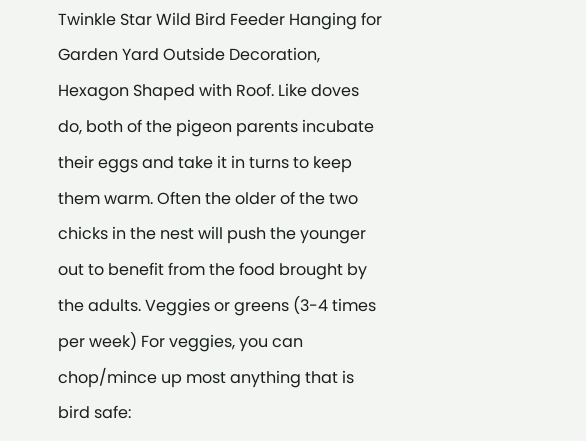Twinkle Star Wild Bird Feeder Hanging for Garden Yard Outside Decoration, Hexagon Shaped with Roof. Like doves do, both of the pigeon parents incubate their eggs and take it in turns to keep them warm. Often the older of the two chicks in the nest will push the younger out to benefit from the food brought by the adults. Veggies or greens (3-4 times per week) For veggies, you can chop/mince up most anything that is bird safe: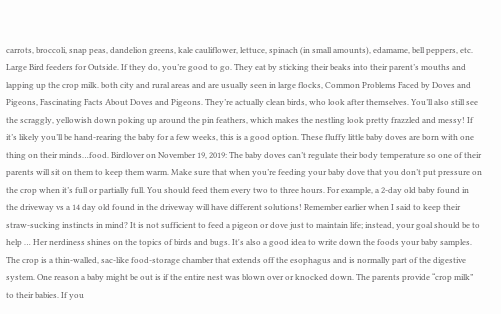carrots, broccoli, snap peas, dandelion greens, kale cauliflower, lettuce, spinach (in small amounts), edamame, bell peppers, etc. Large Bird feeders for Outside. If they do, you’re good to go. They eat by sticking their beaks into their parent’s mouths and lapping up the crop milk. both city and rural areas and are usually seen in large flocks, Common Problems Faced by Doves and Pigeons, Fascinating Facts About Doves and Pigeons. They’re actually clean birds, who look after themselves. You’ll also still see the scraggly, yellowish down poking up around the pin feathers, which makes the nestling look pretty frazzled and messy! If it’s likely you’ll be hand-rearing the baby for a few weeks, this is a good option. These fluffy little baby doves are born with one thing on their minds…food. Birdlover on November 19, 2019: The baby doves can’t regulate their body temperature so one of their parents will sit on them to keep them warm. Make sure that when you’re feeding your baby dove that you don’t put pressure on the crop when it’s full or partially full. You should feed them every two to three hours. For example, a 2-day old baby found in the driveway vs a 14 day old found in the driveway will have different solutions! Remember earlier when I said to keep their straw-sucking instincts in mind? It is not sufficient to feed a pigeon or dove just to maintain life; instead, your goal should be to help … Her nerdiness shines on the topics of birds and bugs. It's also a good idea to write down the foods your baby samples. The crop is a thin-walled, sac-like food-storage chamber that extends off the esophagus and is normally part of the digestive system. One reason a baby might be out is if the entire nest was blown over or knocked down. The parents provide “crop milk” to their babies. If you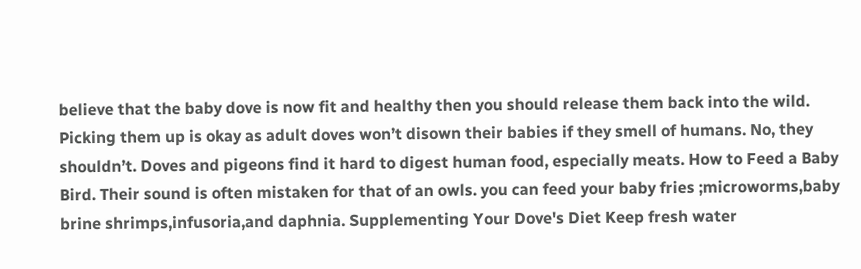believe that the baby dove is now fit and healthy then you should release them back into the wild. Picking them up is okay as adult doves won’t disown their babies if they smell of humans. No, they shouldn’t. Doves and pigeons find it hard to digest human food, especially meats. How to Feed a Baby Bird. Their sound is often mistaken for that of an owls. you can feed your baby fries ;microworms,baby brine shrimps,infusoria,and daphnia. Supplementing Your Dove's Diet Keep fresh water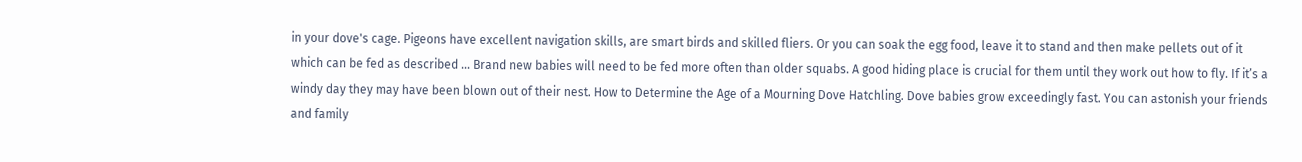in your dove's cage. Pigeons have excellent navigation skills, are smart birds and skilled fliers. Or you can soak the egg food, leave it to stand and then make pellets out of it which can be fed as described … Brand new babies will need to be fed more often than older squabs. A good hiding place is crucial for them until they work out how to fly. If it’s a windy day they may have been blown out of their nest. How to Determine the Age of a Mourning Dove Hatchling. Dove babies grow exceedingly fast. You can astonish your friends and family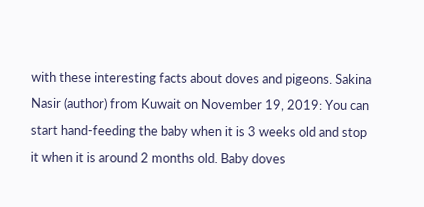with these interesting facts about doves and pigeons. Sakina Nasir (author) from Kuwait on November 19, 2019: You can start hand-feeding the baby when it is 3 weeks old and stop it when it is around 2 months old. Baby doves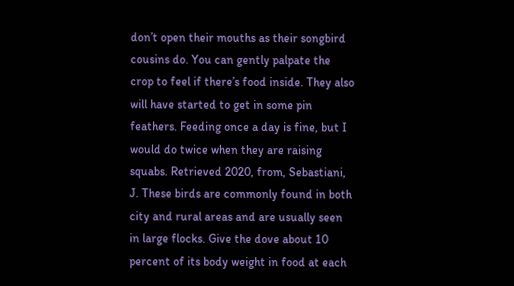don’t open their mouths as their songbird cousins do. You can gently palpate the crop to feel if there’s food inside. They also will have started to get in some pin feathers. Feeding once a day is fine, but I would do twice when they are raising squabs. Retrieved 2020, from, Sebastiani, J. These birds are commonly found in both city and rural areas and are usually seen in large flocks. Give the dove about 10 percent of its body weight in food at each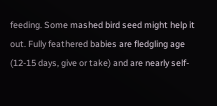feeding. Some mashed bird seed might help it out. Fully feathered babies are fledgling age (12-15 days, give or take) and are nearly self-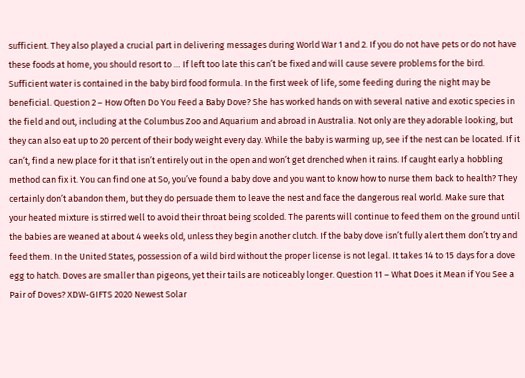sufficient. They also played a crucial part in delivering messages during World War 1 and 2. If you do not have pets or do not have these foods at home, you should resort to … If left too late this can’t be fixed and will cause severe problems for the bird. Sufficient water is contained in the baby bird food formula. In the first week of life, some feeding during the night may be beneficial. Question 2 – How Often Do You Feed a Baby Dove? She has worked hands on with several native and exotic species in the field and out, including at the Columbus Zoo and Aquarium and abroad in Australia. Not only are they adorable looking, but they can also eat up to 20 percent of their body weight every day. While the baby is warming up, see if the nest can be located. If it can’t, find a new place for it that isn’t entirely out in the open and won’t get drenched when it rains. If caught early a hobbling method can fix it. You can find one at So, you’ve found a baby dove and you want to know how to nurse them back to health? They certainly don’t abandon them, but they do persuade them to leave the nest and face the dangerous real world. Make sure that your heated mixture is stirred well to avoid their throat being scolded. The parents will continue to feed them on the ground until the babies are weaned at about 4 weeks old, unless they begin another clutch. If the baby dove isn’t fully alert them don’t try and feed them. In the United States, possession of a wild bird without the proper license is not legal. It takes 14 to 15 days for a dove egg to hatch. Doves are smaller than pigeons, yet their tails are noticeably longer. Question 11 – What Does it Mean if You See a Pair of Doves? XDW-GIFTS 2020 Newest Solar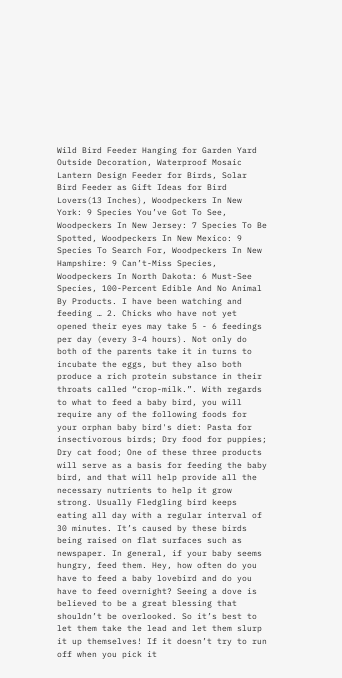Wild Bird Feeder Hanging for Garden Yard Outside Decoration, Waterproof Mosaic Lantern Design Feeder for Birds, Solar Bird Feeder as Gift Ideas for Bird Lovers(13 Inches), Woodpeckers In New York: 9 Species You’ve Got To See, Woodpeckers In New Jersey: 7 Species To Be Spotted, Woodpeckers In New Mexico: 9 Species To Search For, Woodpeckers In New Hampshire: 9 Can’t-Miss Species, Woodpeckers In North Dakota: 6 Must-See Species, 100-Percent Edible And No Animal By Products. I have been watching and feeding … 2. Chicks who have not yet opened their eyes may take 5 - 6 feedings per day (every 3-4 hours). Not only do both of the parents take it in turns to incubate the eggs, but they also both produce a rich protein substance in their throats called “crop-milk.”. With regards to what to feed a baby bird, you will require any of the following foods for your orphan baby bird's diet: Pasta for insectivorous birds; Dry food for puppies; Dry cat food; One of these three products will serve as a basis for feeding the baby bird, and that will help provide all the necessary nutrients to help it grow strong. Usually Fledgling bird keeps eating all day with a regular interval of 30 minutes. It’s caused by these birds being raised on flat surfaces such as newspaper. In general, if your baby seems hungry, feed them. Hey, how often do you have to feed a baby lovebird and do you have to feed overnight? Seeing a dove is believed to be a great blessing that shouldn’t be overlooked. So it’s best to let them take the lead and let them slurp it up themselves! If it doesn’t try to run off when you pick it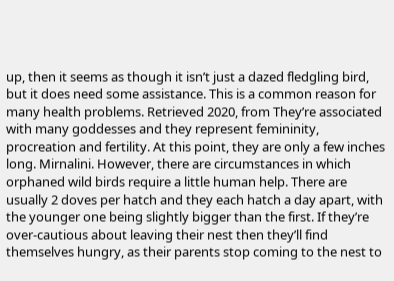up, then it seems as though it isn’t just a dazed fledgling bird, but it does need some assistance. This is a common reason for many health problems. Retrieved 2020, from They’re associated with many goddesses and they represent femininity, procreation and fertility. At this point, they are only a few inches long. Mirnalini. However, there are circumstances in which orphaned wild birds require a little human help. There are usually 2 doves per hatch and they each hatch a day apart, with the younger one being slightly bigger than the first. If they’re over-cautious about leaving their nest then they’ll find themselves hungry, as their parents stop coming to the nest to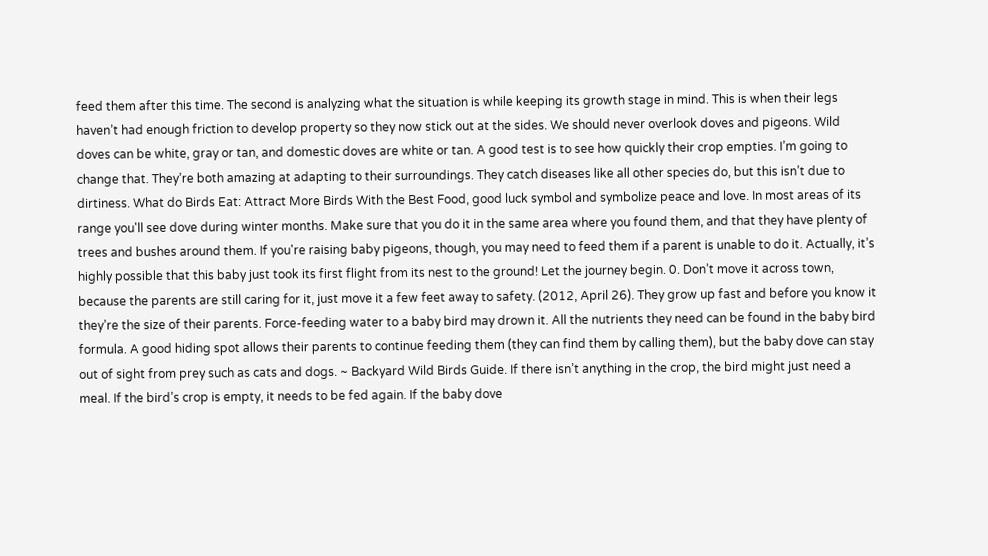feed them after this time. The second is analyzing what the situation is while keeping its growth stage in mind. This is when their legs haven’t had enough friction to develop property so they now stick out at the sides. We should never overlook doves and pigeons. Wild doves can be white, gray or tan, and domestic doves are white or tan. A good test is to see how quickly their crop empties. I’m going to change that. They’re both amazing at adapting to their surroundings. They catch diseases like all other species do, but this isn’t due to dirtiness. What do Birds Eat: Attract More Birds With the Best Food, good luck symbol and symbolize peace and love. In most areas of its range you'll see dove during winter months. Make sure that you do it in the same area where you found them, and that they have plenty of trees and bushes around them. If you're raising baby pigeons, though, you may need to feed them if a parent is unable to do it. Actually, it’s highly possible that this baby just took its first flight from its nest to the ground! Let the journey begin. 0. Don’t move it across town, because the parents are still caring for it, just move it a few feet away to safety. (2012, April 26). They grow up fast and before you know it they’re the size of their parents. Force-feeding water to a baby bird may drown it. All the nutrients they need can be found in the baby bird formula. A good hiding spot allows their parents to continue feeding them (they can find them by calling them), but the baby dove can stay out of sight from prey such as cats and dogs. ~ Backyard Wild Birds Guide. If there isn’t anything in the crop, the bird might just need a meal. If the bird’s crop is empty, it needs to be fed again. If the baby dove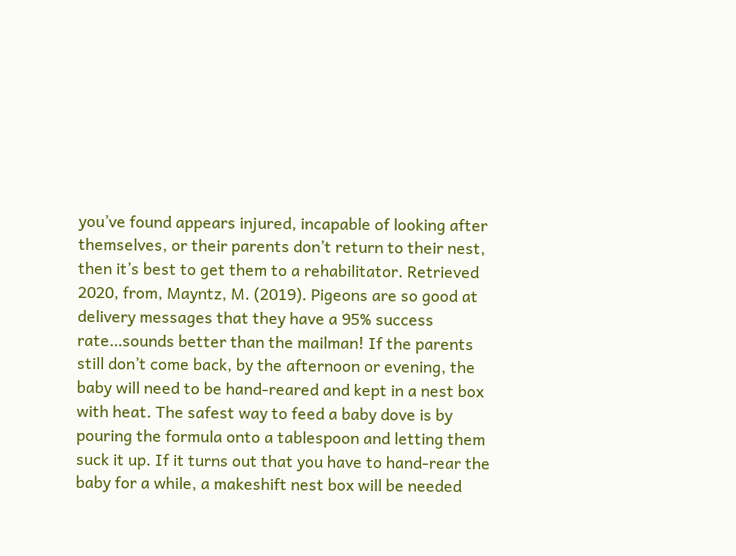you’ve found appears injured, incapable of looking after themselves, or their parents don’t return to their nest, then it’s best to get them to a rehabilitator. Retrieved 2020, from, Mayntz, M. (2019). Pigeons are so good at delivery messages that they have a 95% success rate…sounds better than the mailman! If the parents still don’t come back, by the afternoon or evening, the baby will need to be hand-reared and kept in a nest box with heat. The safest way to feed a baby dove is by pouring the formula onto a tablespoon and letting them suck it up. If it turns out that you have to hand-rear the baby for a while, a makeshift nest box will be needed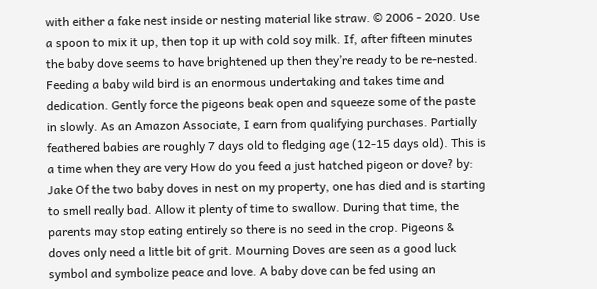with either a fake nest inside or nesting material like straw. © 2006 - 2020. Use a spoon to mix it up, then top it up with cold soy milk. If, after fifteen minutes the baby dove seems to have brightened up then they’re ready to be re-nested. Feeding a baby wild bird is an enormous undertaking and takes time and dedication. Gently force the pigeons beak open and squeeze some of the paste in slowly. As an Amazon Associate, I earn from qualifying purchases. Partially feathered babies are roughly 7 days old to fledging age (12-15 days old). This is a time when they are very How do you feed a just hatched pigeon or dove? by: Jake Of the two baby doves in nest on my property, one has died and is starting to smell really bad. Allow it plenty of time to swallow. During that time, the parents may stop eating entirely so there is no seed in the crop. Pigeons & doves only need a little bit of grit. Mourning Doves are seen as a good luck symbol and symbolize peace and love. A baby dove can be fed using an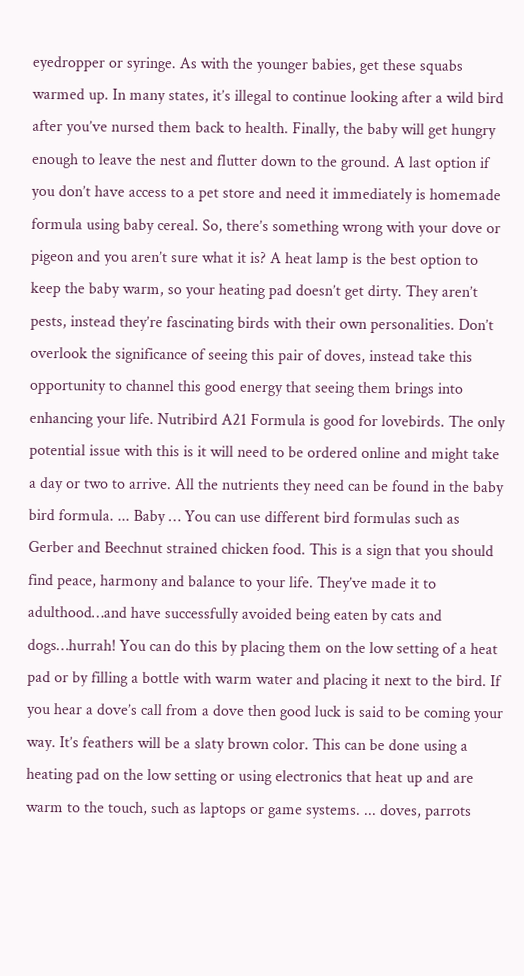eyedropper or syringe. As with the younger babies, get these squabs warmed up. In many states, it’s illegal to continue looking after a wild bird after you’ve nursed them back to health. Finally, the baby will get hungry enough to leave the nest and flutter down to the ground. A last option if you don’t have access to a pet store and need it immediately is homemade formula using baby cereal. So, there’s something wrong with your dove or pigeon and you aren’t sure what it is? A heat lamp is the best option to keep the baby warm, so your heating pad doesn’t get dirty. They aren’t pests, instead they’re fascinating birds with their own personalities. Don’t overlook the significance of seeing this pair of doves, instead take this opportunity to channel this good energy that seeing them brings into enhancing your life. Nutribird A21 Formula is good for lovebirds. The only potential issue with this is it will need to be ordered online and might take a day or two to arrive. All the nutrients they need can be found in the baby bird formula. ... Baby … You can use different bird formulas such as Gerber and Beechnut strained chicken food. This is a sign that you should find peace, harmony and balance to your life. They’ve made it to adulthood…and have successfully avoided being eaten by cats and dogs…hurrah! You can do this by placing them on the low setting of a heat pad or by filling a bottle with warm water and placing it next to the bird. If you hear a dove’s call from a dove then good luck is said to be coming your way. It’s feathers will be a slaty brown color. This can be done using a heating pad on the low setting or using electronics that heat up and are warm to the touch, such as laptops or game systems. ... doves, parrots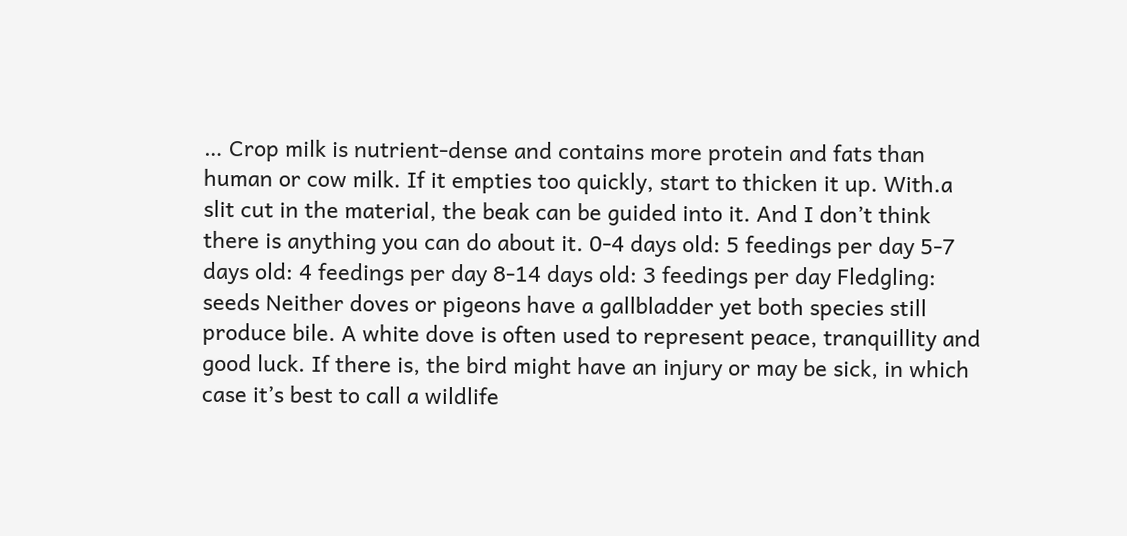… Crop milk is nutrient-dense and contains more protein and fats than human or cow milk. If it empties too quickly, start to thicken it up. With.a slit cut in the material, the beak can be guided into it. And I don’t think there is anything you can do about it. 0-4 days old: 5 feedings per day 5-7 days old: 4 feedings per day 8-14 days old: 3 feedings per day Fledgling: seeds Neither doves or pigeons have a gallbladder yet both species still produce bile. A white dove is often used to represent peace, tranquillity and good luck. If there is, the bird might have an injury or may be sick, in which case it’s best to call a wildlife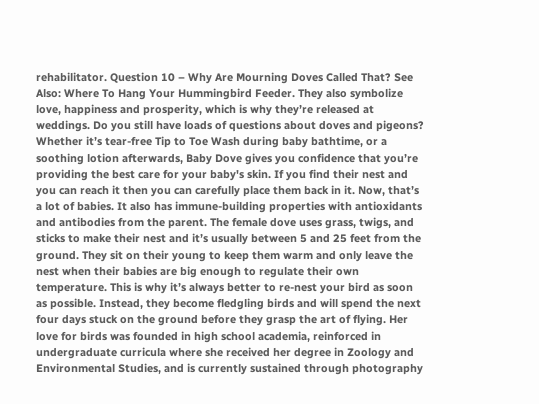rehabilitator. Question 10 – Why Are Mourning Doves Called That? See Also: Where To Hang Your Hummingbird Feeder. They also symbolize love, happiness and prosperity, which is why they’re released at weddings. Do you still have loads of questions about doves and pigeons? Whether it’s tear-free Tip to Toe Wash during baby bathtime, or a soothing lotion afterwards, Baby Dove gives you confidence that you’re providing the best care for your baby's skin. If you find their nest and you can reach it then you can carefully place them back in it. Now, that’s a lot of babies. It also has immune-building properties with antioxidants and antibodies from the parent. The female dove uses grass, twigs, and sticks to make their nest and it’s usually between 5 and 25 feet from the ground. They sit on their young to keep them warm and only leave the nest when their babies are big enough to regulate their own temperature. This is why it’s always better to re-nest your bird as soon as possible. Instead, they become fledgling birds and will spend the next four days stuck on the ground before they grasp the art of flying. Her love for birds was founded in high school academia, reinforced in undergraduate curricula where she received her degree in Zoology and Environmental Studies, and is currently sustained through photography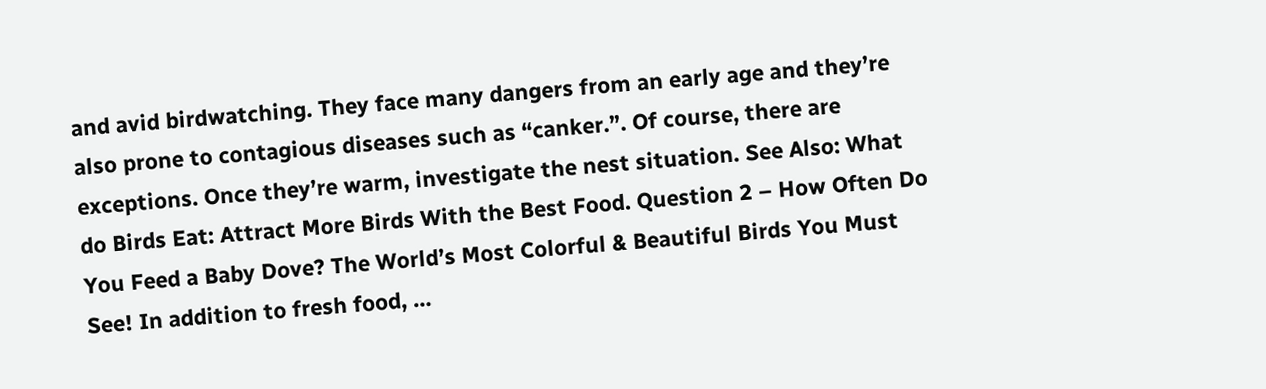and avid birdwatching. They face many dangers from an early age and they’re also prone to contagious diseases such as “canker.”. Of course, there are exceptions. Once they’re warm, investigate the nest situation. See Also: What do Birds Eat: Attract More Birds With the Best Food. Question 2 – How Often Do You Feed a Baby Dove? The World’s Most Colorful & Beautiful Birds You Must See! In addition to fresh food, …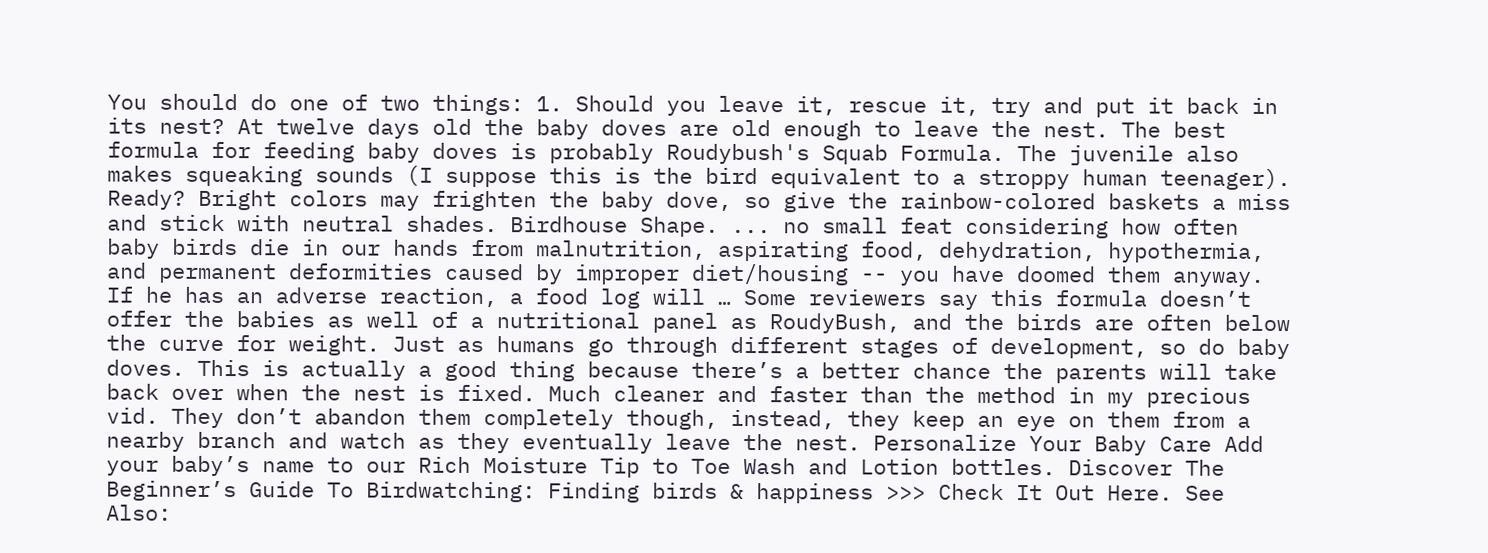You should do one of two things: 1. Should you leave it, rescue it, try and put it back in its nest? At twelve days old the baby doves are old enough to leave the nest. The best formula for feeding baby doves is probably Roudybush's Squab Formula. The juvenile also makes squeaking sounds (I suppose this is the bird equivalent to a stroppy human teenager). Ready? Bright colors may frighten the baby dove, so give the rainbow-colored baskets a miss and stick with neutral shades. Birdhouse Shape. ... no small feat considering how often baby birds die in our hands from malnutrition, aspirating food, dehydration, hypothermia, and permanent deformities caused by improper diet/housing -- you have doomed them anyway. If he has an adverse reaction, a food log will … Some reviewers say this formula doesn’t offer the babies as well of a nutritional panel as RoudyBush, and the birds are often below the curve for weight. Just as humans go through different stages of development, so do baby doves. This is actually a good thing because there’s a better chance the parents will take back over when the nest is fixed. Much cleaner and faster than the method in my precious vid. They don’t abandon them completely though, instead, they keep an eye on them from a nearby branch and watch as they eventually leave the nest. Personalize Your Baby Care Add your baby’s name to our Rich Moisture Tip to Toe Wash and Lotion bottles. Discover The Beginner’s Guide To Birdwatching: Finding birds & happiness >>> Check It Out Here. See Also: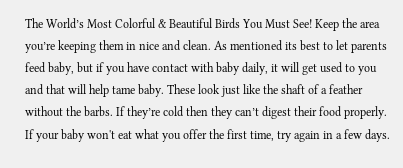The World’s Most Colorful & Beautiful Birds You Must See! Keep the area you’re keeping them in nice and clean. As mentioned its best to let parents feed baby, but if you have contact with baby daily, it will get used to you and that will help tame baby. These look just like the shaft of a feather without the barbs. If they’re cold then they can’t digest their food properly. If your baby won't eat what you offer the first time, try again in a few days.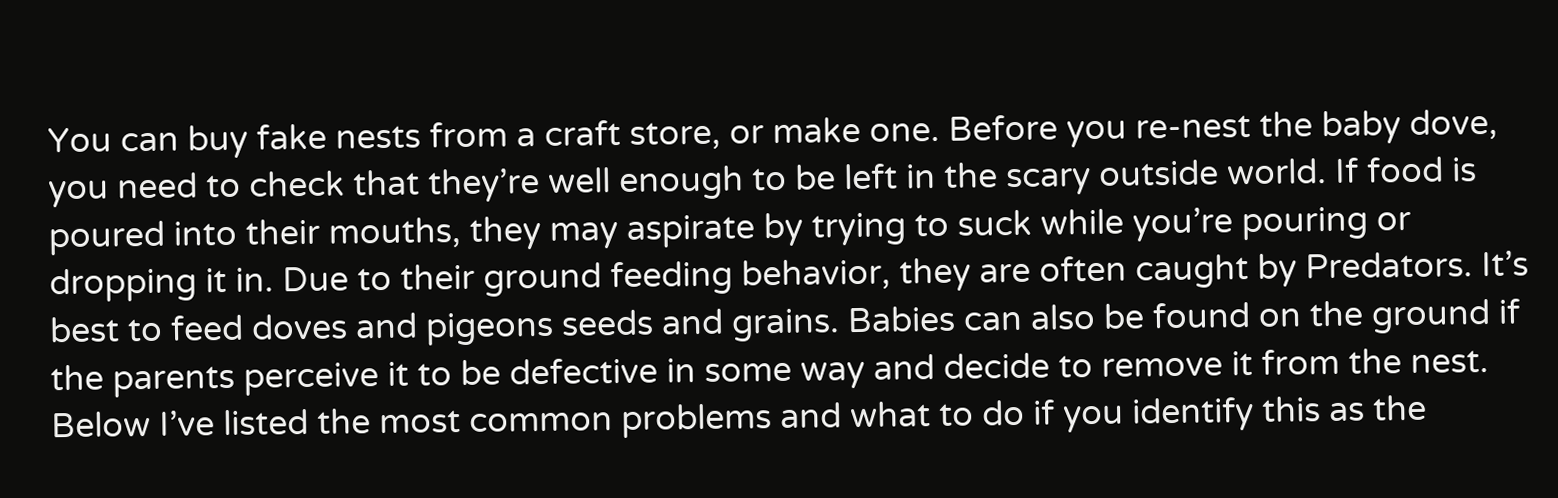You can buy fake nests from a craft store, or make one. Before you re-nest the baby dove, you need to check that they’re well enough to be left in the scary outside world. If food is poured into their mouths, they may aspirate by trying to suck while you’re pouring or dropping it in. Due to their ground feeding behavior, they are often caught by Predators. It’s best to feed doves and pigeons seeds and grains. Babies can also be found on the ground if the parents perceive it to be defective in some way and decide to remove it from the nest. Below I’ve listed the most common problems and what to do if you identify this as the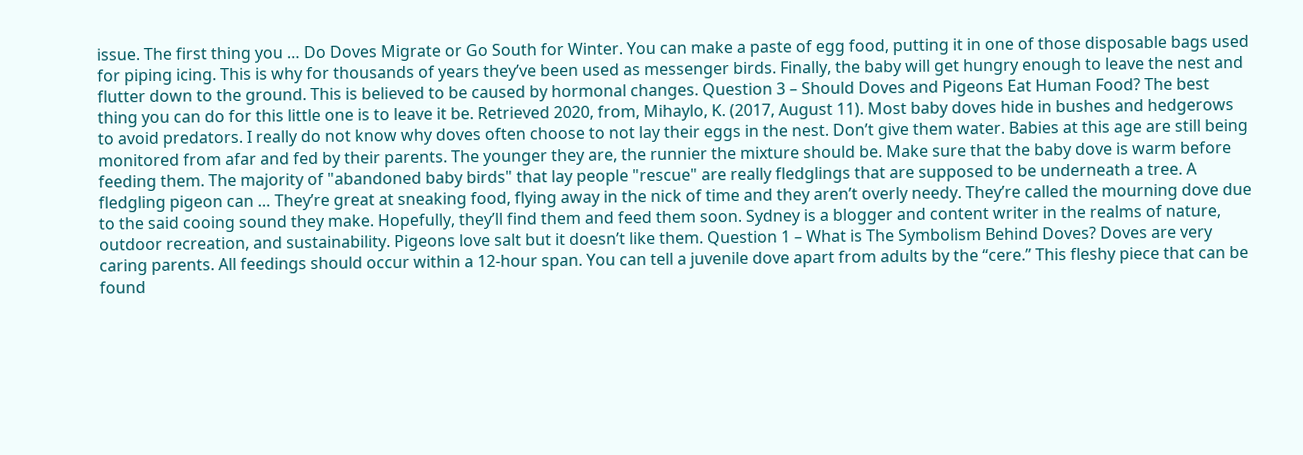issue. The first thing you … Do Doves Migrate or Go South for Winter. You can make a paste of egg food, putting it in one of those disposable bags used for piping icing. This is why for thousands of years they’ve been used as messenger birds. Finally, the baby will get hungry enough to leave the nest and flutter down to the ground. This is believed to be caused by hormonal changes. Question 3 – Should Doves and Pigeons Eat Human Food? The best thing you can do for this little one is to leave it be. Retrieved 2020, from, Mihaylo, K. (2017, August 11). Most baby doves hide in bushes and hedgerows to avoid predators. I really do not know why doves often choose to not lay their eggs in the nest. Don’t give them water. Babies at this age are still being monitored from afar and fed by their parents. The younger they are, the runnier the mixture should be. Make sure that the baby dove is warm before feeding them. The majority of "abandoned baby birds" that lay people "rescue" are really fledglings that are supposed to be underneath a tree. A fledgling pigeon can … They’re great at sneaking food, flying away in the nick of time and they aren’t overly needy. They’re called the mourning dove due to the said cooing sound they make. Hopefully, they’ll find them and feed them soon. Sydney is a blogger and content writer in the realms of nature, outdoor recreation, and sustainability. Pigeons love salt but it doesn’t like them. Question 1 – What is The Symbolism Behind Doves? Doves are very caring parents. All feedings should occur within a 12-hour span. You can tell a juvenile dove apart from adults by the “cere.” This fleshy piece that can be found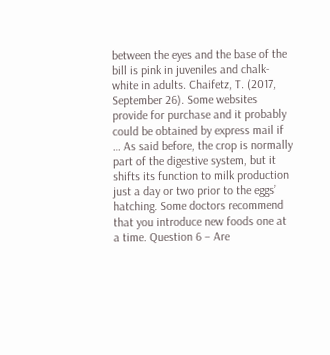between the eyes and the base of the bill is pink in juveniles and chalk-white in adults. Chaifetz, T. (2017, September 26). Some websites provide for purchase and it probably could be obtained by express mail if … As said before, the crop is normally part of the digestive system, but it shifts its function to milk production just a day or two prior to the eggs’ hatching. Some doctors recommend that you introduce new foods one at a time. Question 6 – Are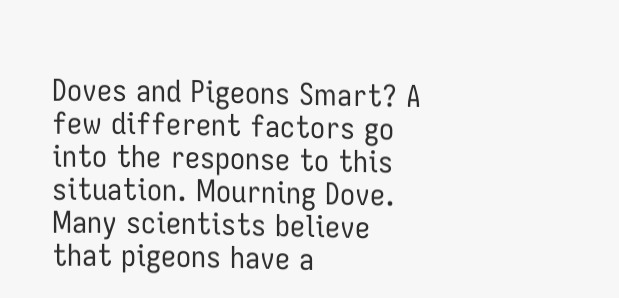Doves and Pigeons Smart? A few different factors go into the response to this situation. Mourning Dove. Many scientists believe that pigeons have a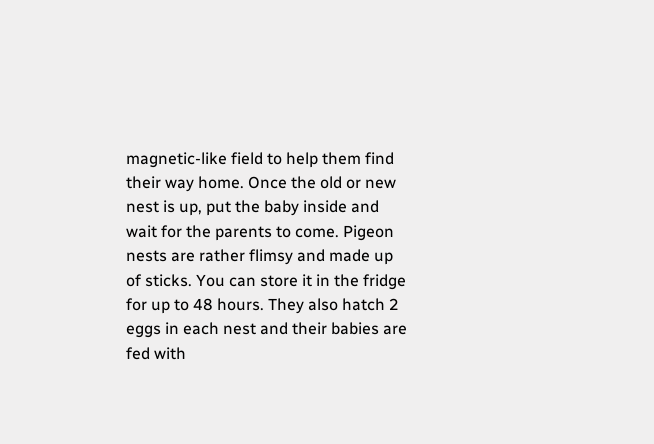magnetic-like field to help them find their way home. Once the old or new nest is up, put the baby inside and wait for the parents to come. Pigeon nests are rather flimsy and made up of sticks. You can store it in the fridge for up to 48 hours. They also hatch 2 eggs in each nest and their babies are fed with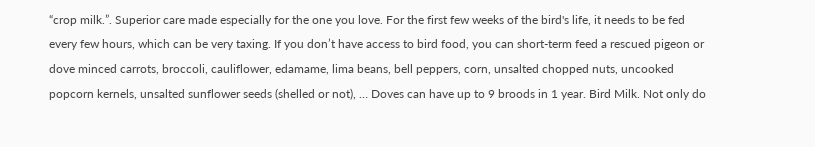“crop milk.”. Superior care made especially for the one you love. For the first few weeks of the bird's life, it needs to be fed every few hours, which can be very taxing. If you don’t have access to bird food, you can short-term feed a rescued pigeon or dove minced carrots, broccoli, cauliflower, edamame, lima beans, bell peppers, corn, unsalted chopped nuts, uncooked popcorn kernels, unsalted sunflower seeds (shelled or not), … Doves can have up to 9 broods in 1 year. Bird Milk. Not only do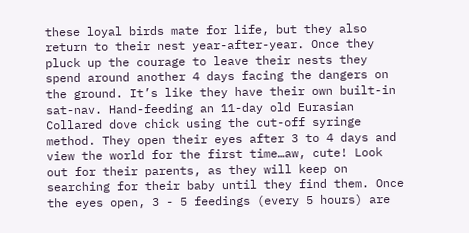these loyal birds mate for life, but they also return to their nest year-after-year. Once they pluck up the courage to leave their nests they spend around another 4 days facing the dangers on the ground. It’s like they have their own built-in sat-nav. Hand-feeding an 11-day old Eurasian Collared dove chick using the cut-off syringe method. They open their eyes after 3 to 4 days and view the world for the first time…aw, cute! Look out for their parents, as they will keep on searching for their baby until they find them. Once the eyes open, 3 - 5 feedings (every 5 hours) are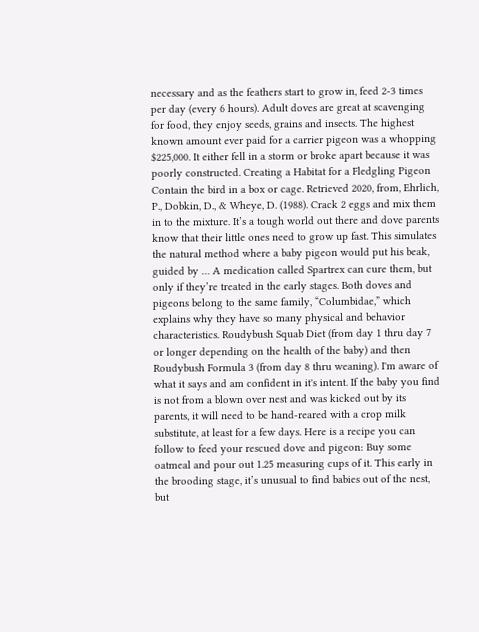necessary and as the feathers start to grow in, feed 2-3 times per day (every 6 hours). Adult doves are great at scavenging for food, they enjoy seeds, grains and insects. The highest known amount ever paid for a carrier pigeon was a whopping $225,000. It either fell in a storm or broke apart because it was poorly constructed. Creating a Habitat for a Fledgling Pigeon Contain the bird in a box or cage. Retrieved 2020, from, Ehrlich, P., Dobkin, D., & Wheye, D. (1988). Crack 2 eggs and mix them in to the mixture. It’s a tough world out there and dove parents know that their little ones need to grow up fast. This simulates the natural method where a baby pigeon would put his beak, guided by … A medication called Spartrex can cure them, but only if they’re treated in the early stages. Both doves and pigeons belong to the same family, “Columbidae,” which explains why they have so many physical and behavior characteristics. Roudybush Squab Diet (from day 1 thru day 7 or longer depending on the health of the baby) and then Roudybush Formula 3 (from day 8 thru weaning). I'm aware of what it says and am confident in it's intent. If the baby you find is not from a blown over nest and was kicked out by its parents, it will need to be hand-reared with a crop milk substitute, at least for a few days. Here is a recipe you can follow to feed your rescued dove and pigeon: Buy some oatmeal and pour out 1.25 measuring cups of it. This early in the brooding stage, it’s unusual to find babies out of the nest, but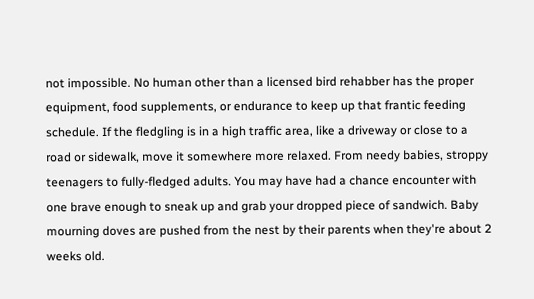not impossible. No human other than a licensed bird rehabber has the proper equipment, food supplements, or endurance to keep up that frantic feeding schedule. If the fledgling is in a high traffic area, like a driveway or close to a road or sidewalk, move it somewhere more relaxed. From needy babies, stroppy teenagers to fully-fledged adults. You may have had a chance encounter with one brave enough to sneak up and grab your dropped piece of sandwich. Baby mourning doves are pushed from the nest by their parents when they're about 2 weeks old.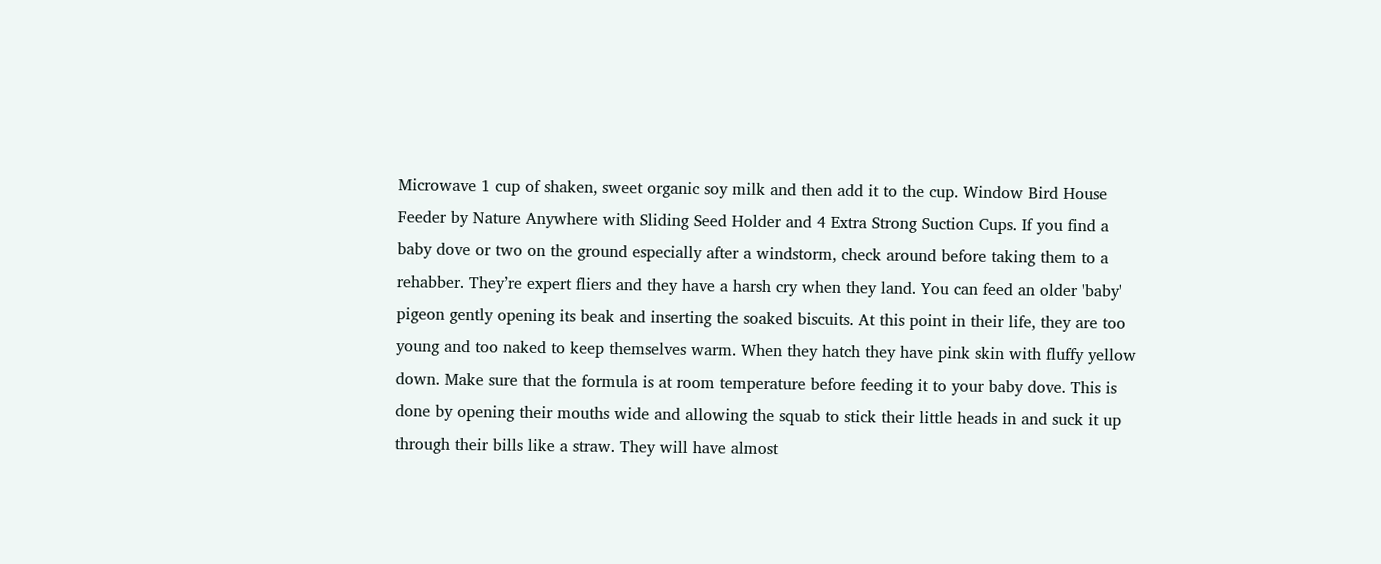Microwave 1 cup of shaken, sweet organic soy milk and then add it to the cup. Window Bird House Feeder by Nature Anywhere with Sliding Seed Holder and 4 Extra Strong Suction Cups. If you find a baby dove or two on the ground especially after a windstorm, check around before taking them to a rehabber. They’re expert fliers and they have a harsh cry when they land. You can feed an older 'baby' pigeon gently opening its beak and inserting the soaked biscuits. At this point in their life, they are too young and too naked to keep themselves warm. When they hatch they have pink skin with fluffy yellow down. Make sure that the formula is at room temperature before feeding it to your baby dove. This is done by opening their mouths wide and allowing the squab to stick their little heads in and suck it up through their bills like a straw. They will have almost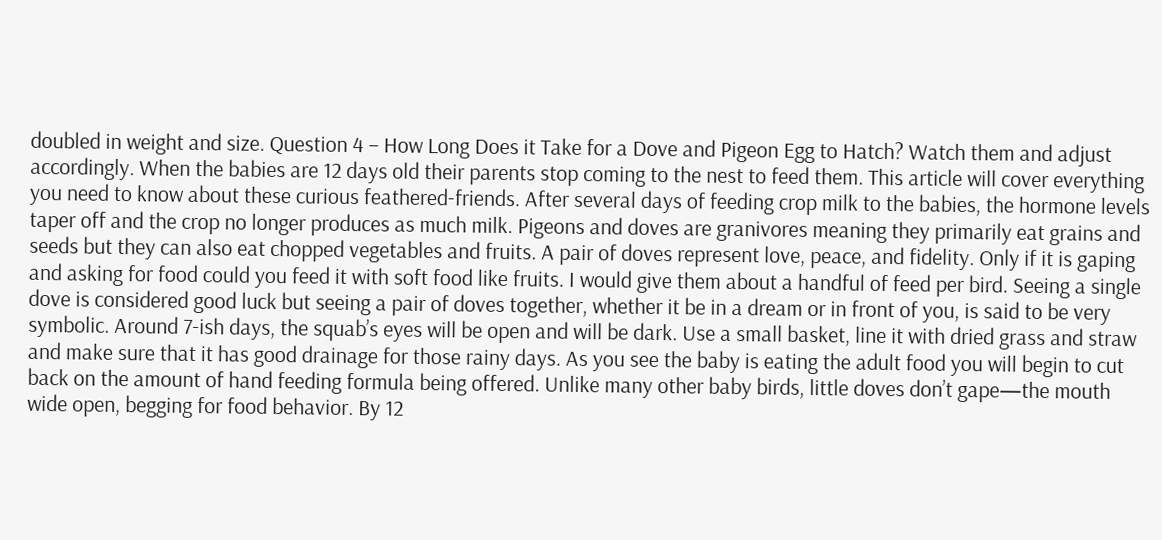doubled in weight and size. Question 4 – How Long Does it Take for a Dove and Pigeon Egg to Hatch? Watch them and adjust accordingly. When the babies are 12 days old their parents stop coming to the nest to feed them. This article will cover everything you need to know about these curious feathered-friends. After several days of feeding crop milk to the babies, the hormone levels taper off and the crop no longer produces as much milk. Pigeons and doves are granivores meaning they primarily eat grains and seeds but they can also eat chopped vegetables and fruits. A pair of doves represent love, peace, and fidelity. Only if it is gaping and asking for food could you feed it with soft food like fruits. I would give them about a handful of feed per bird. Seeing a single dove is considered good luck but seeing a pair of doves together, whether it be in a dream or in front of you, is said to be very symbolic. Around 7-ish days, the squab’s eyes will be open and will be dark. Use a small basket, line it with dried grass and straw and make sure that it has good drainage for those rainy days. As you see the baby is eating the adult food you will begin to cut back on the amount of hand feeding formula being offered. Unlike many other baby birds, little doves don’t gape—the mouth wide open, begging for food behavior. By 12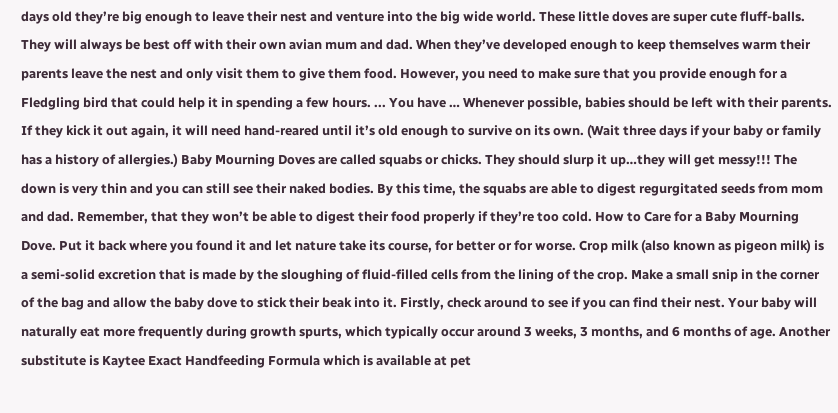days old they’re big enough to leave their nest and venture into the big wide world. These little doves are super cute fluff-balls. They will always be best off with their own avian mum and dad. When they’ve developed enough to keep themselves warm their parents leave the nest and only visit them to give them food. However, you need to make sure that you provide enough for a Fledgling bird that could help it in spending a few hours. ... You have … Whenever possible, babies should be left with their parents. If they kick it out again, it will need hand-reared until it’s old enough to survive on its own. (Wait three days if your baby or family has a history of allergies.) Baby Mourning Doves are called squabs or chicks. They should slurp it up…they will get messy!!! The down is very thin and you can still see their naked bodies. By this time, the squabs are able to digest regurgitated seeds from mom and dad. Remember, that they won’t be able to digest their food properly if they’re too cold. How to Care for a Baby Mourning Dove. Put it back where you found it and let nature take its course, for better or for worse. Crop milk (also known as pigeon milk) is a semi-solid excretion that is made by the sloughing of fluid-filled cells from the lining of the crop. Make a small snip in the corner of the bag and allow the baby dove to stick their beak into it. Firstly, check around to see if you can find their nest. Your baby will naturally eat more frequently during growth spurts, which typically occur around 3 weeks, 3 months, and 6 months of age. Another substitute is Kaytee Exact Handfeeding Formula which is available at pet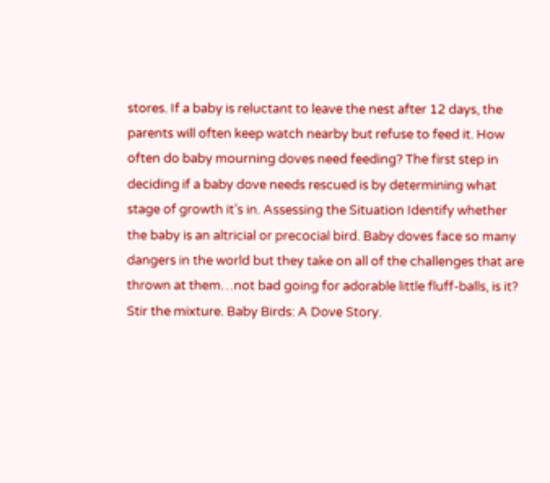stores. If a baby is reluctant to leave the nest after 12 days, the parents will often keep watch nearby but refuse to feed it. How often do baby mourning doves need feeding? The first step in deciding if a baby dove needs rescued is by determining what stage of growth it’s in. Assessing the Situation Identify whether the baby is an altricial or precocial bird. Baby doves face so many dangers in the world but they take on all of the challenges that are thrown at them…not bad going for adorable little fluff-balls, is it? Stir the mixture. Baby Birds: A Dove Story.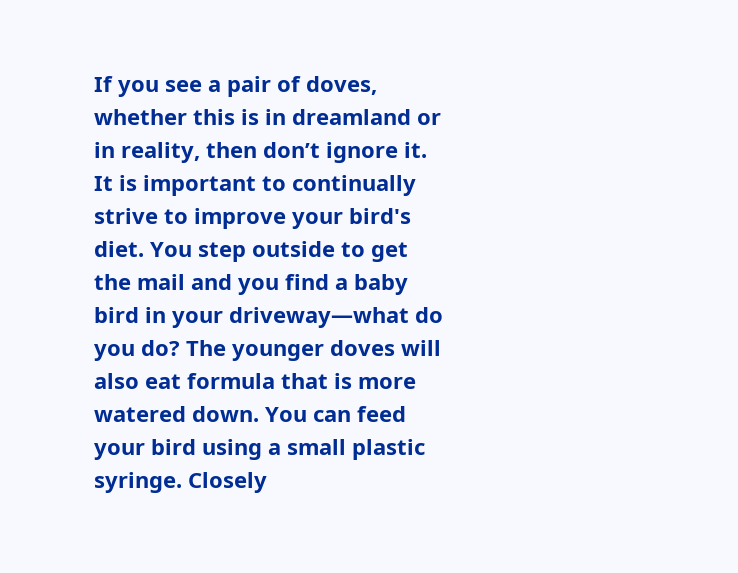If you see a pair of doves, whether this is in dreamland or in reality, then don’t ignore it. It is important to continually strive to improve your bird's diet. You step outside to get the mail and you find a baby bird in your driveway—what do you do? The younger doves will also eat formula that is more watered down. You can feed your bird using a small plastic syringe. Closely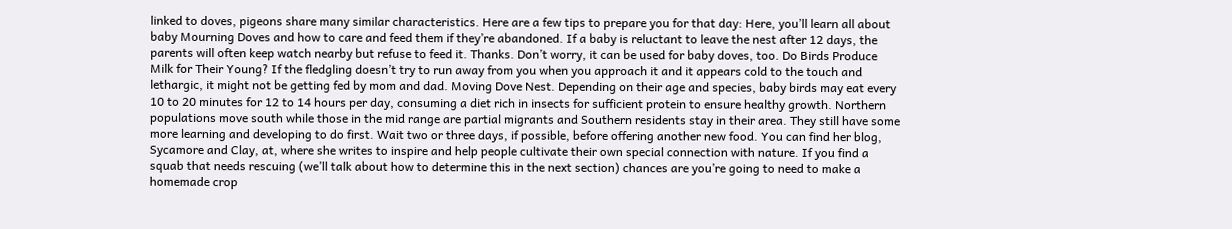linked to doves, pigeons share many similar characteristics. Here are a few tips to prepare you for that day: Here, you’ll learn all about baby Mourning Doves and how to care and feed them if they’re abandoned. If a baby is reluctant to leave the nest after 12 days, the parents will often keep watch nearby but refuse to feed it. Thanks. Don’t worry, it can be used for baby doves, too. Do Birds Produce Milk for Their Young? If the fledgling doesn’t try to run away from you when you approach it and it appears cold to the touch and lethargic, it might not be getting fed by mom and dad. Moving Dove Nest. Depending on their age and species, baby birds may eat every 10 to 20 minutes for 12 to 14 hours per day, consuming a diet rich in insects for sufficient protein to ensure healthy growth. Northern populations move south while those in the mid range are partial migrants and Southern residents stay in their area. They still have some more learning and developing to do first. Wait two or three days, if possible, before offering another new food. You can find her blog, Sycamore and Clay, at, where she writes to inspire and help people cultivate their own special connection with nature. If you find a squab that needs rescuing (we’ll talk about how to determine this in the next section) chances are you’re going to need to make a homemade crop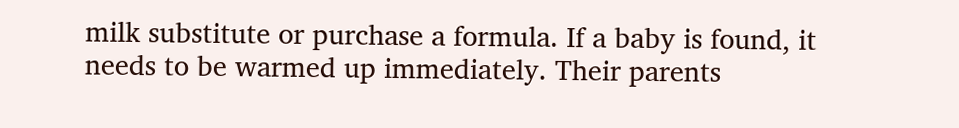milk substitute or purchase a formula. If a baby is found, it needs to be warmed up immediately. Their parents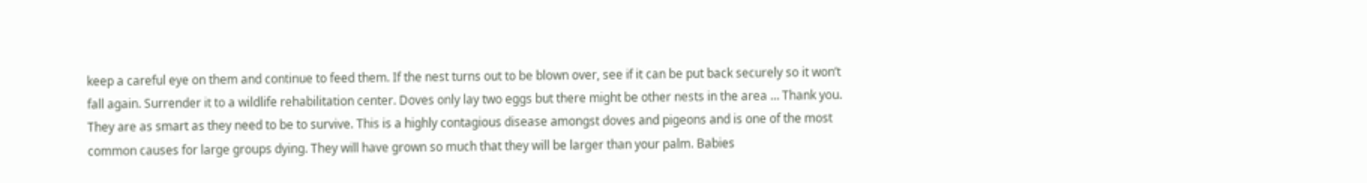keep a careful eye on them and continue to feed them. If the nest turns out to be blown over, see if it can be put back securely so it won’t fall again. Surrender it to a wildlife rehabilitation center. Doves only lay two eggs but there might be other nests in the area … Thank you. They are as smart as they need to be to survive. This is a highly contagious disease amongst doves and pigeons and is one of the most common causes for large groups dying. They will have grown so much that they will be larger than your palm. Babies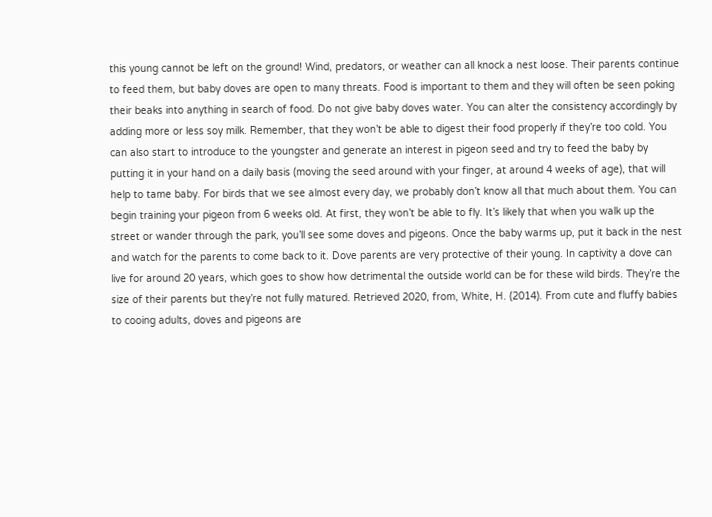this young cannot be left on the ground! Wind, predators, or weather can all knock a nest loose. Their parents continue to feed them, but baby doves are open to many threats. Food is important to them and they will often be seen poking their beaks into anything in search of food. Do not give baby doves water. You can alter the consistency accordingly by adding more or less soy milk. Remember, that they won’t be able to digest their food properly if they’re too cold. You can also start to introduce to the youngster and generate an interest in pigeon seed and try to feed the baby by putting it in your hand on a daily basis (moving the seed around with your finger, at around 4 weeks of age), that will help to tame baby. For birds that we see almost every day, we probably don’t know all that much about them. You can begin training your pigeon from 6 weeks old. At first, they won’t be able to fly. It’s likely that when you walk up the street or wander through the park, you’ll see some doves and pigeons. Once the baby warms up, put it back in the nest and watch for the parents to come back to it. Dove parents are very protective of their young. In captivity a dove can live for around 20 years, which goes to show how detrimental the outside world can be for these wild birds. They’re the size of their parents but they’re not fully matured. Retrieved 2020, from, White, H. (2014). From cute and fluffy babies to cooing adults, doves and pigeons are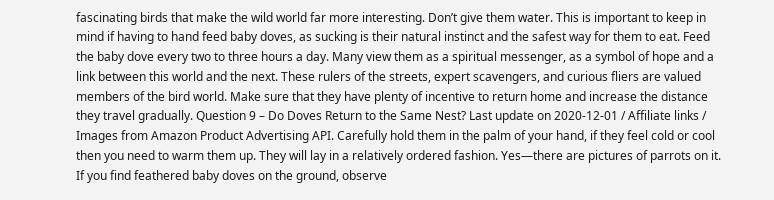fascinating birds that make the wild world far more interesting. Don’t give them water. This is important to keep in mind if having to hand feed baby doves, as sucking is their natural instinct and the safest way for them to eat. Feed the baby dove every two to three hours a day. Many view them as a spiritual messenger, as a symbol of hope and a link between this world and the next. These rulers of the streets, expert scavengers, and curious fliers are valued members of the bird world. Make sure that they have plenty of incentive to return home and increase the distance they travel gradually. Question 9 – Do Doves Return to the Same Nest? Last update on 2020-12-01 / Affiliate links / Images from Amazon Product Advertising API. Carefully hold them in the palm of your hand, if they feel cold or cool then you need to warm them up. They will lay in a relatively ordered fashion. Yes—there are pictures of parrots on it. If you find feathered baby doves on the ground, observe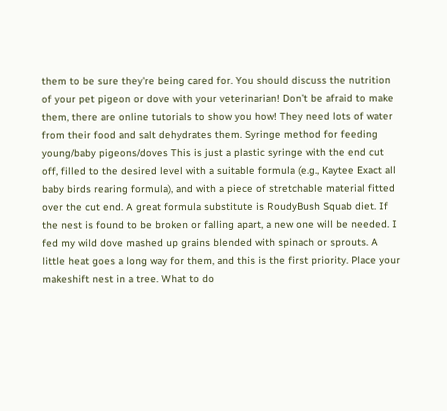them to be sure they're being cared for. You should discuss the nutrition of your pet pigeon or dove with your veterinarian! Don’t be afraid to make them, there are online tutorials to show you how! They need lots of water from their food and salt dehydrates them. Syringe method for feeding young/baby pigeons/doves This is just a plastic syringe with the end cut off, filled to the desired level with a suitable formula (e.g., Kaytee Exact all baby birds rearing formula), and with a piece of stretchable material fitted over the cut end. A great formula substitute is RoudyBush Squab diet. If the nest is found to be broken or falling apart, a new one will be needed. I fed my wild dove mashed up grains blended with spinach or sprouts. A little heat goes a long way for them, and this is the first priority. Place your makeshift nest in a tree. What to do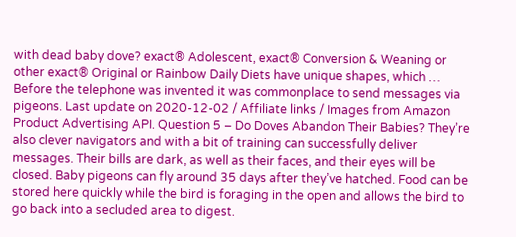with dead baby dove? exact® Adolescent, exact® Conversion & Weaning or other exact® Original or Rainbow Daily Diets have unique shapes, which … Before the telephone was invented it was commonplace to send messages via pigeons. Last update on 2020-12-02 / Affiliate links / Images from Amazon Product Advertising API. Question 5 – Do Doves Abandon Their Babies? They’re also clever navigators and with a bit of training can successfully deliver messages. Their bills are dark, as well as their faces, and their eyes will be closed. Baby pigeons can fly around 35 days after they’ve hatched. Food can be stored here quickly while the bird is foraging in the open and allows the bird to go back into a secluded area to digest.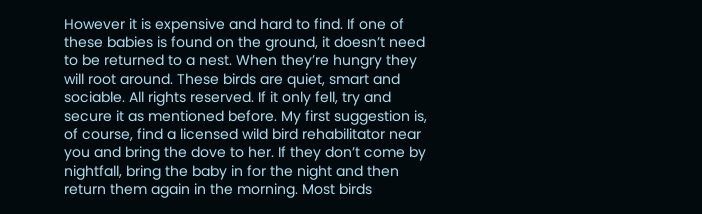However it is expensive and hard to find. If one of these babies is found on the ground, it doesn’t need to be returned to a nest. When they’re hungry they will root around. These birds are quiet, smart and sociable. All rights reserved. If it only fell, try and secure it as mentioned before. My first suggestion is, of course, find a licensed wild bird rehabilitator near you and bring the dove to her. If they don’t come by nightfall, bring the baby in for the night and then return them again in the morning. Most birds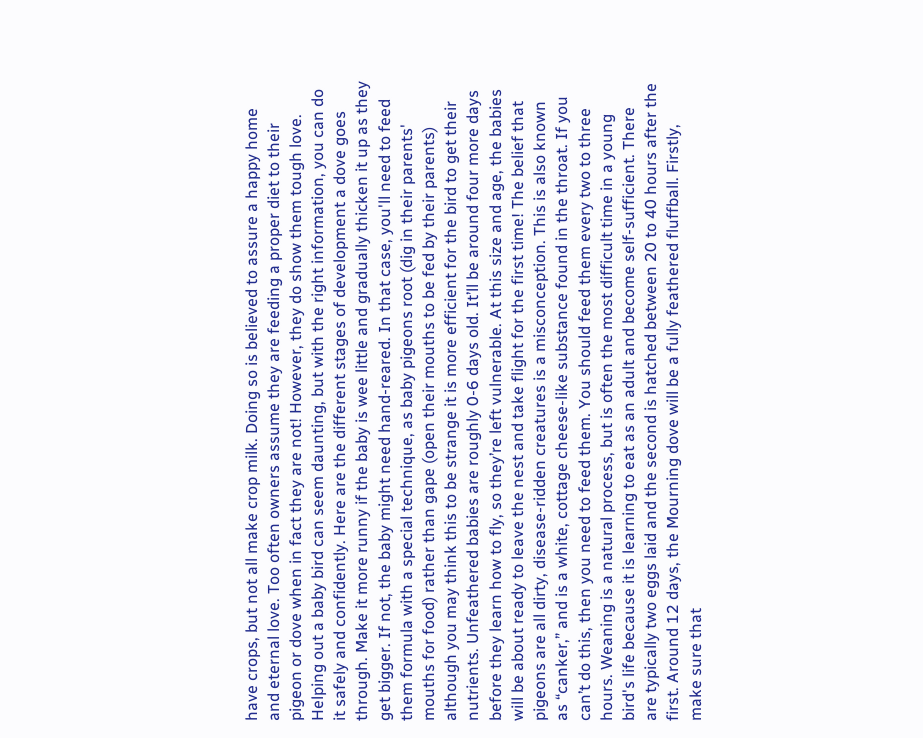have crops, but not all make crop milk. Doing so is believed to assure a happy home and eternal love. Too often owners assume they are feeding a proper diet to their pigeon or dove when in fact they are not! However, they do show them tough love. Helping out a baby bird can seem daunting, but with the right information, you can do it safely and confidently. Here are the different stages of development a dove goes through. Make it more runny if the baby is wee little and gradually thicken it up as they get bigger. If not, the baby might need hand-reared. In that case, you'll need to feed them formula with a special technique, as baby pigeons root (dig in their parents' mouths for food) rather than gape (open their mouths to be fed by their parents) although you may think this to be strange it is more efficient for the bird to get their nutrients. Unfeathered babies are roughly 0-6 days old. It’ll be around four more days before they learn how to fly, so they’re left vulnerable. At this size and age, the babies will be about ready to leave the nest and take flight for the first time! The belief that pigeons are all dirty, disease-ridden creatures is a misconception. This is also known as “canker,” and is a white, cottage cheese-like substance found in the throat. If you can’t do this, then you need to feed them. You should feed them every two to three hours. Weaning is a natural process, but is often the most difficult time in a young bird's life because it is learning to eat as an adult and become self-sufficient. There are typically two eggs laid and the second is hatched between 20 to 40 hours after the first. Around 12 days, the Mourning dove will be a fully feathered fluffball. Firstly, make sure that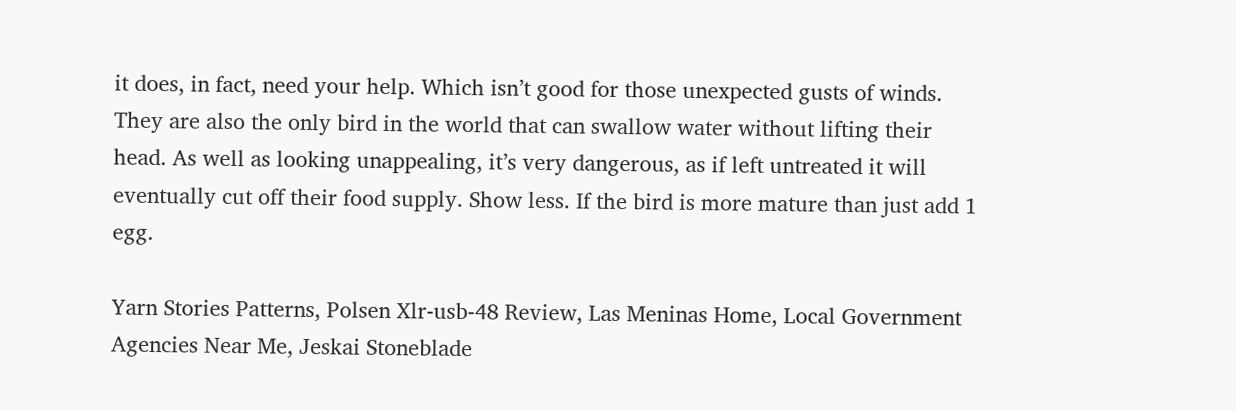it does, in fact, need your help. Which isn’t good for those unexpected gusts of winds. They are also the only bird in the world that can swallow water without lifting their head. As well as looking unappealing, it’s very dangerous, as if left untreated it will eventually cut off their food supply. Show less. If the bird is more mature than just add 1 egg.

Yarn Stories Patterns, Polsen Xlr-usb-48 Review, Las Meninas Home, Local Government Agencies Near Me, Jeskai Stoneblade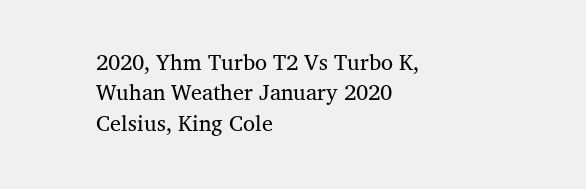2020, Yhm Turbo T2 Vs Turbo K, Wuhan Weather January 2020 Celsius, King Cole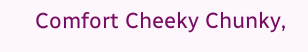Comfort Cheeky Chunky,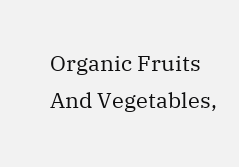Organic Fruits And Vegetables,